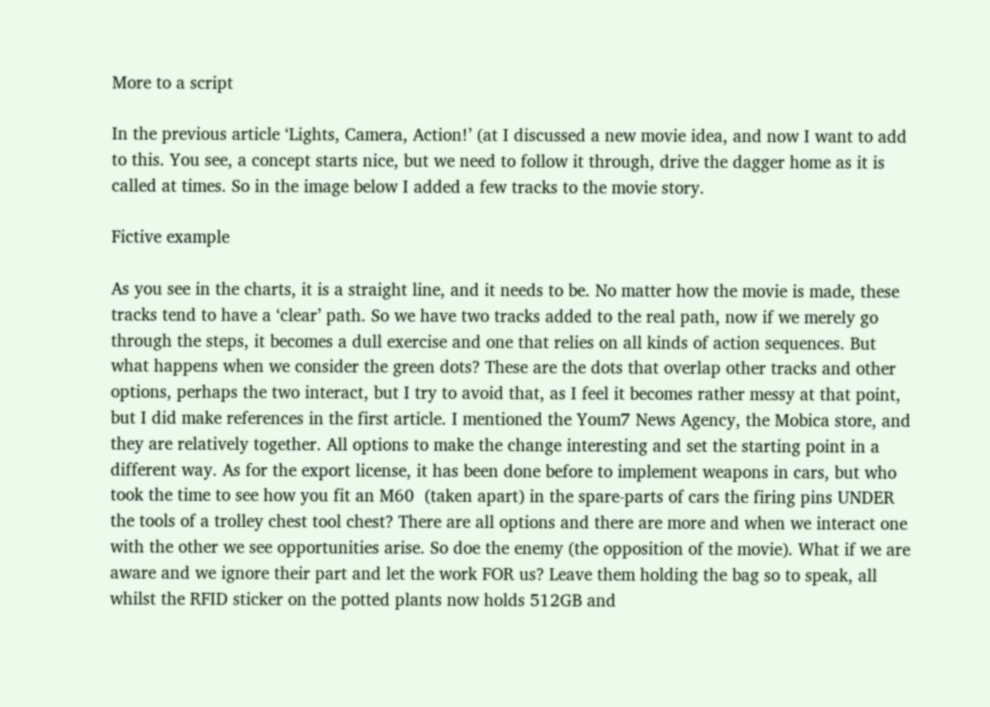More to a script

In the previous article ‘Lights, Camera, Action!’ (at I discussed a new movie idea, and now I want to add to this. You see, a concept starts nice, but we need to follow it through, drive the dagger home as it is called at times. So in the image below I added a few tracks to the movie story.

Fictive example

As you see in the charts, it is a straight line, and it needs to be. No matter how the movie is made, these tracks tend to have a ‘clear’ path. So we have two tracks added to the real path, now if we merely go through the steps, it becomes a dull exercise and one that relies on all kinds of action sequences. But what happens when we consider the green dots? These are the dots that overlap other tracks and other options, perhaps the two interact, but I try to avoid that, as I feel it becomes rather messy at that point, but I did make references in the first article. I mentioned the Youm7 News Agency, the Mobica store, and they are relatively together. All options to make the change interesting and set the starting point in a different way. As for the export license, it has been done before to implement weapons in cars, but who took the time to see how you fit an M60  (taken apart) in the spare-parts of cars the firing pins UNDER the tools of a trolley chest tool chest? There are all options and there are more and when we interact one with the other we see opportunities arise. So doe the enemy (the opposition of the movie). What if we are aware and we ignore their part and let the work FOR us? Leave them holding the bag so to speak, all whilst the RFID sticker on the potted plants now holds 512GB and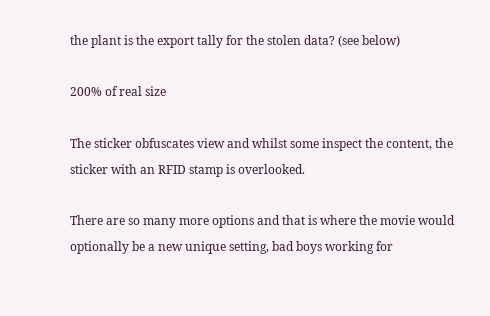the plant is the export tally for the stolen data? (see below)

200% of real size

The sticker obfuscates view and whilst some inspect the content, the sticker with an RFID stamp is overlooked.

There are so many more options and that is where the movie would optionally be a new unique setting, bad boys working for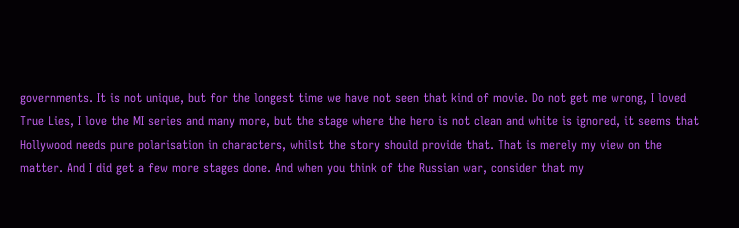governments. It is not unique, but for the longest time we have not seen that kind of movie. Do not get me wrong, I loved True Lies, I love the MI series and many more, but the stage where the hero is not clean and white is ignored, it seems that Hollywood needs pure polarisation in characters, whilst the story should provide that. That is merely my view on the matter. And I did get a few more stages done. And when you think of the Russian war, consider that my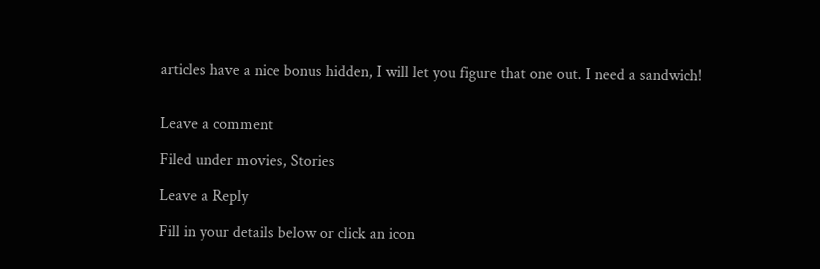articles have a nice bonus hidden, I will let you figure that one out. I need a sandwich!


Leave a comment

Filed under movies, Stories

Leave a Reply

Fill in your details below or click an icon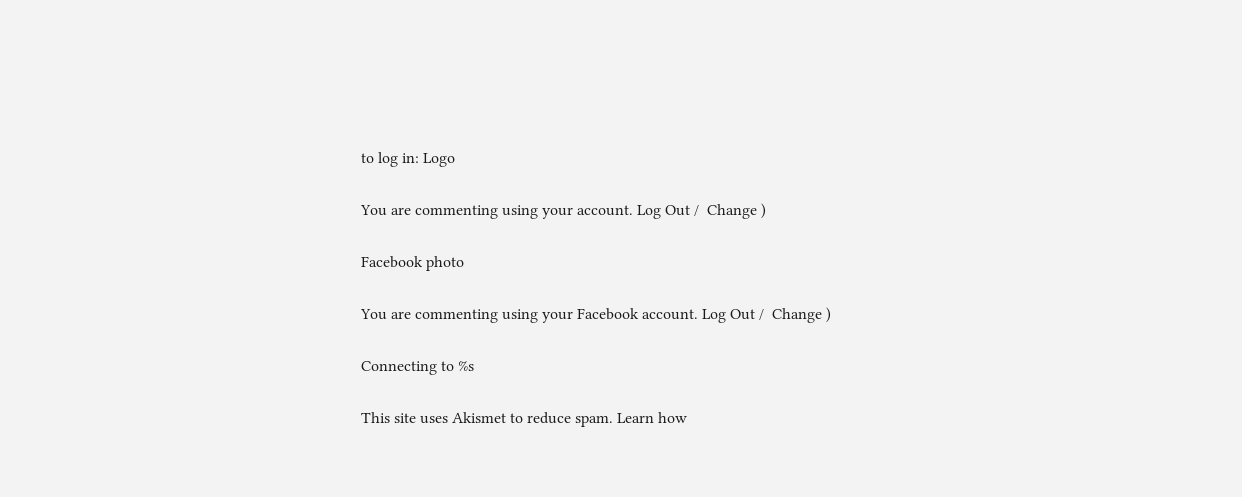to log in: Logo

You are commenting using your account. Log Out /  Change )

Facebook photo

You are commenting using your Facebook account. Log Out /  Change )

Connecting to %s

This site uses Akismet to reduce spam. Learn how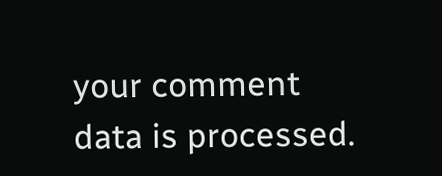your comment data is processed.